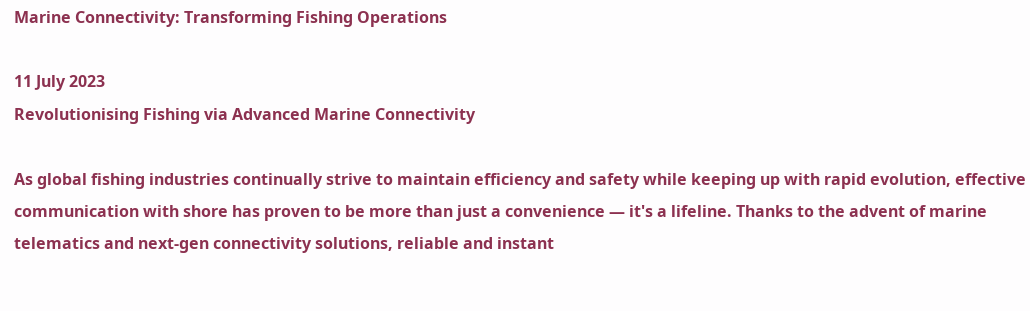Marine Connectivity: Transforming Fishing Operations

11 July 2023
Revolutionising Fishing via Advanced Marine Connectivity

As global fishing industries continually strive to maintain efficiency and safety while keeping up with rapid evolution, effective communication with shore has proven to be more than just a convenience — it's a lifeline. Thanks to the advent of marine telematics and next-gen connectivity solutions, reliable and instant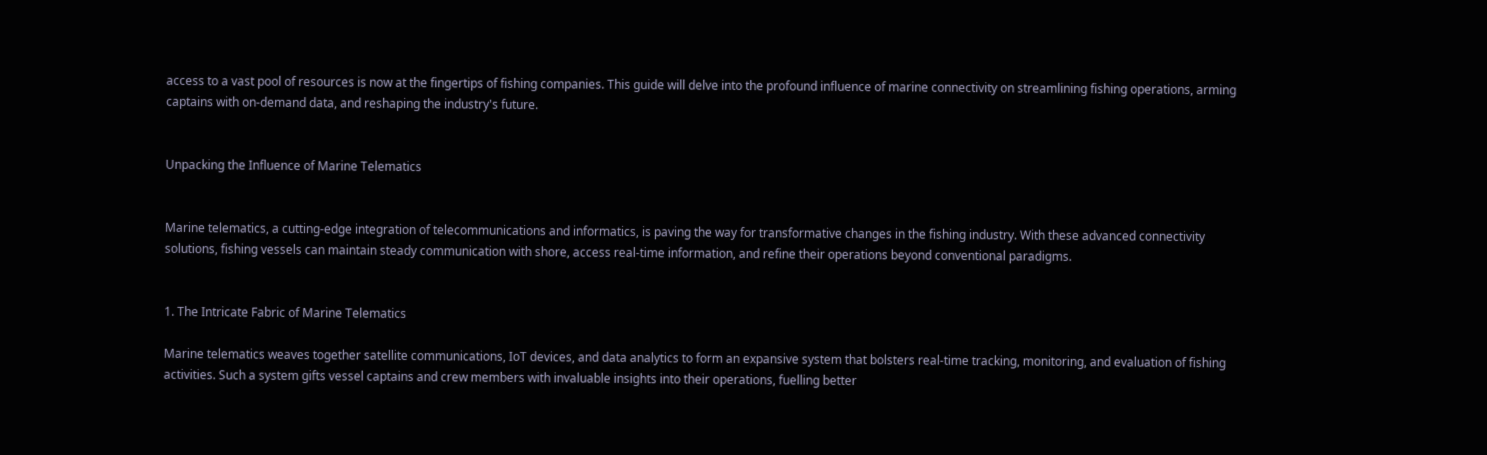access to a vast pool of resources is now at the fingertips of fishing companies. This guide will delve into the profound influence of marine connectivity on streamlining fishing operations, arming captains with on-demand data, and reshaping the industry's future.


Unpacking the Influence of Marine Telematics


Marine telematics, a cutting-edge integration of telecommunications and informatics, is paving the way for transformative changes in the fishing industry. With these advanced connectivity solutions, fishing vessels can maintain steady communication with shore, access real-time information, and refine their operations beyond conventional paradigms.


1. The Intricate Fabric of Marine Telematics

Marine telematics weaves together satellite communications, IoT devices, and data analytics to form an expansive system that bolsters real-time tracking, monitoring, and evaluation of fishing activities. Such a system gifts vessel captains and crew members with invaluable insights into their operations, fuelling better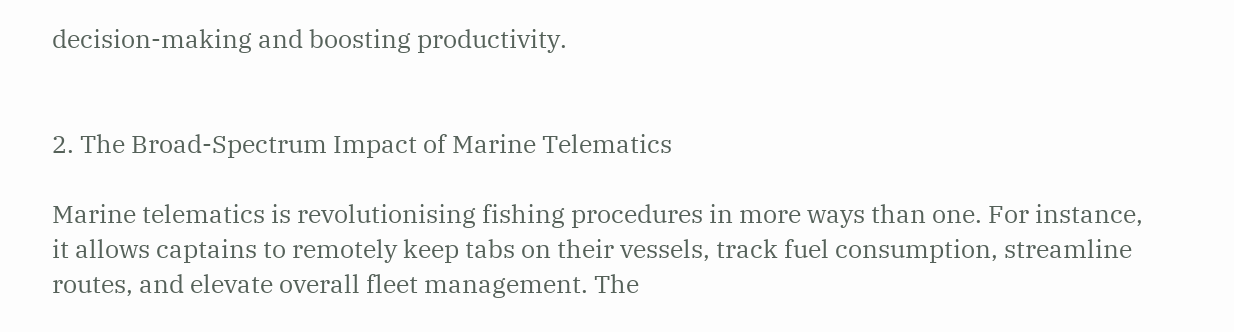decision-making and boosting productivity.


2. The Broad-Spectrum Impact of Marine Telematics

Marine telematics is revolutionising fishing procedures in more ways than one. For instance, it allows captains to remotely keep tabs on their vessels, track fuel consumption, streamline routes, and elevate overall fleet management. The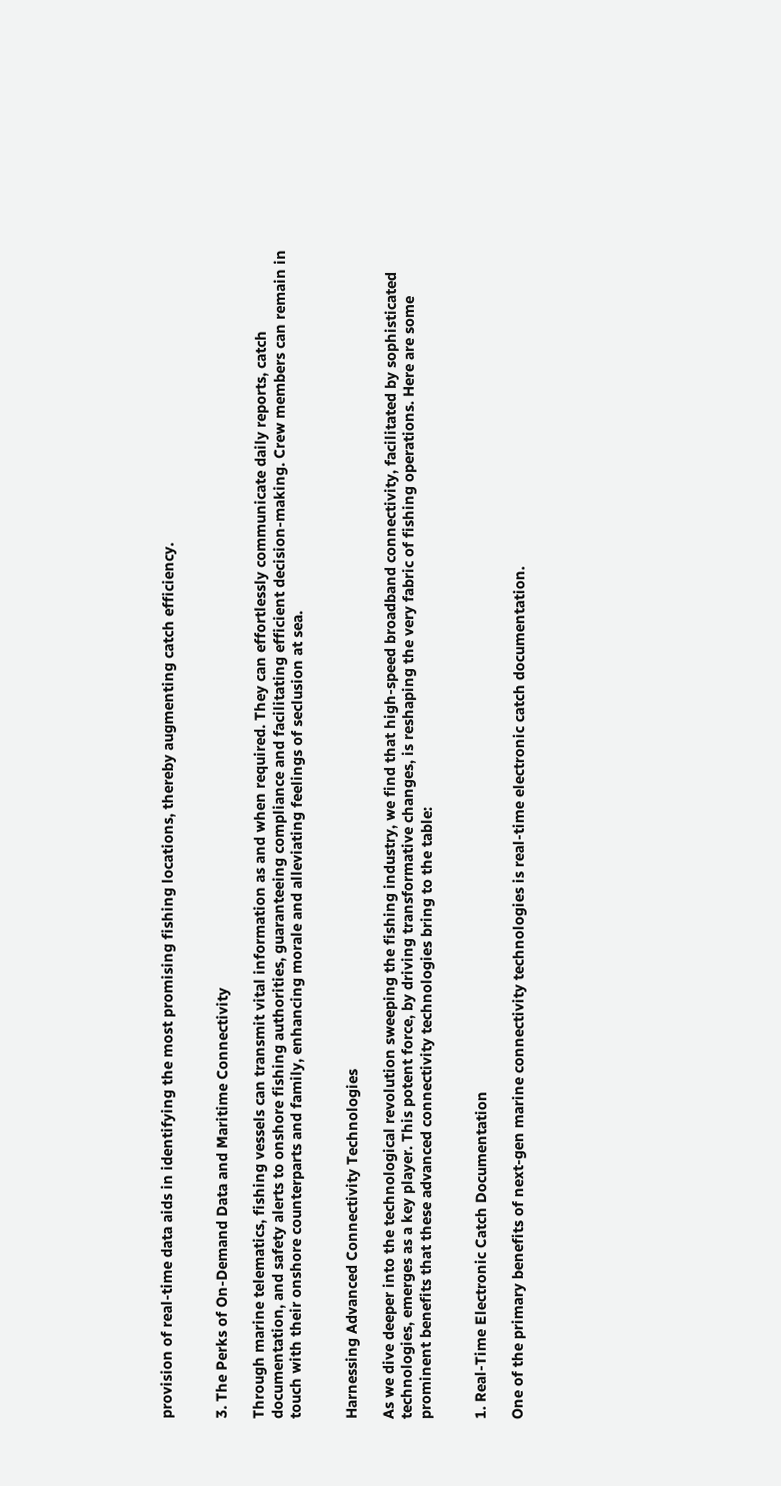provision of real-time data aids in identifying the most promising fishing locations, thereby augmenting catch efficiency.


3. The Perks of On-Demand Data and Maritime Connectivity

Through marine telematics, fishing vessels can transmit vital information as and when required. They can effortlessly communicate daily reports, catch documentation, and safety alerts to onshore fishing authorities, guaranteeing compliance and facilitating efficient decision-making. Crew members can remain in touch with their onshore counterparts and family, enhancing morale and alleviating feelings of seclusion at sea.


Harnessing Advanced Connectivity Technologies

As we dive deeper into the technological revolution sweeping the fishing industry, we find that high-speed broadband connectivity, facilitated by sophisticated technologies, emerges as a key player. This potent force, by driving transformative changes, is reshaping the very fabric of fishing operations. Here are some prominent benefits that these advanced connectivity technologies bring to the table:


1. Real-Time Electronic Catch Documentation

One of the primary benefits of next-gen marine connectivity technologies is real-time electronic catch documentation.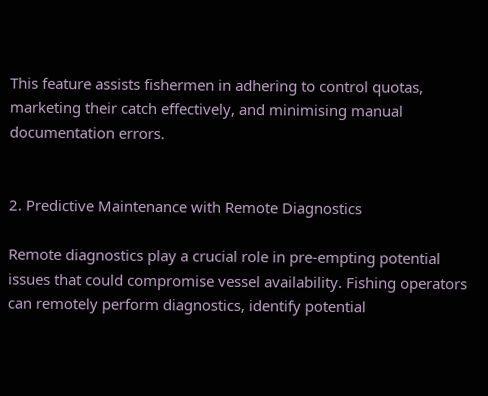This feature assists fishermen in adhering to control quotas, marketing their catch effectively, and minimising manual documentation errors.


2. Predictive Maintenance with Remote Diagnostics

Remote diagnostics play a crucial role in pre-empting potential issues that could compromise vessel availability. Fishing operators can remotely perform diagnostics, identify potential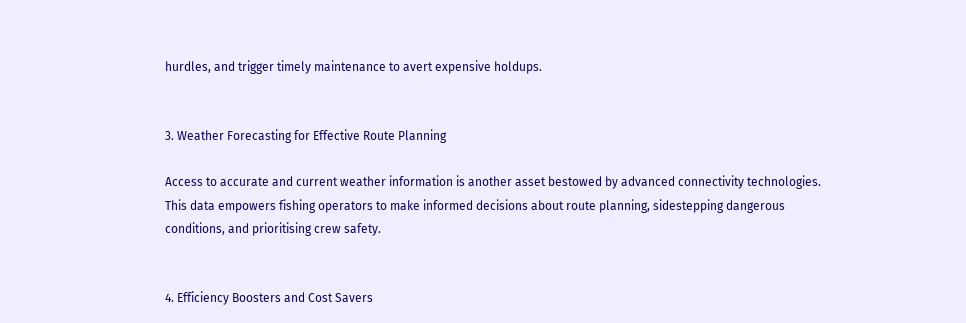hurdles, and trigger timely maintenance to avert expensive holdups.


3. Weather Forecasting for Effective Route Planning

Access to accurate and current weather information is another asset bestowed by advanced connectivity technologies. This data empowers fishing operators to make informed decisions about route planning, sidestepping dangerous conditions, and prioritising crew safety.


4. Efficiency Boosters and Cost Savers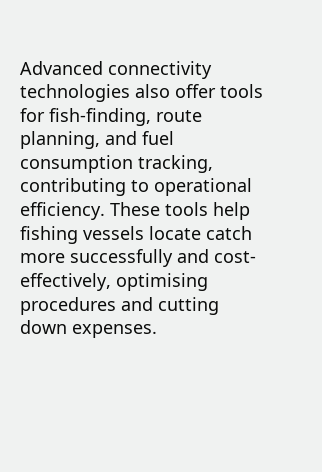Advanced connectivity technologies also offer tools for fish-finding, route planning, and fuel consumption tracking, contributing to operational efficiency. These tools help fishing vessels locate catch more successfully and cost-effectively, optimising procedures and cutting down expenses.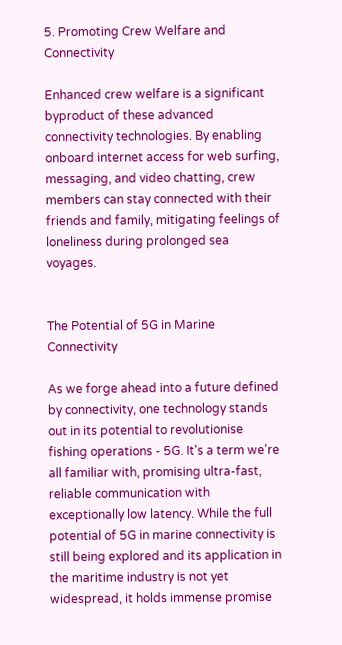5. Promoting Crew Welfare and Connectivity

Enhanced crew welfare is a significant byproduct of these advanced connectivity technologies. By enabling onboard internet access for web surfing, messaging, and video chatting, crew members can stay connected with their friends and family, mitigating feelings of loneliness during prolonged sea voyages.


The Potential of 5G in Marine Connectivity

As we forge ahead into a future defined by connectivity, one technology stands out in its potential to revolutionise fishing operations - 5G. It's a term we're all familiar with, promising ultra-fast, reliable communication with exceptionally low latency. While the full potential of 5G in marine connectivity is still being explored and its application in the maritime industry is not yet widespread, it holds immense promise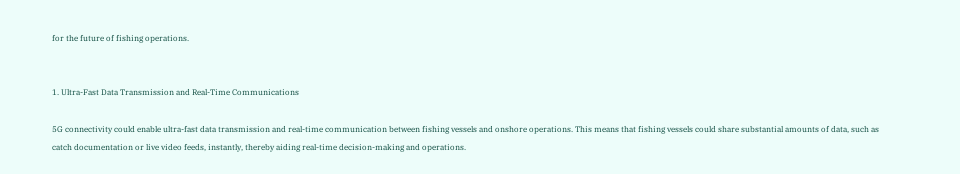for the future of fishing operations.


1. Ultra-Fast Data Transmission and Real-Time Communications

5G connectivity could enable ultra-fast data transmission and real-time communication between fishing vessels and onshore operations. This means that fishing vessels could share substantial amounts of data, such as catch documentation or live video feeds, instantly, thereby aiding real-time decision-making and operations.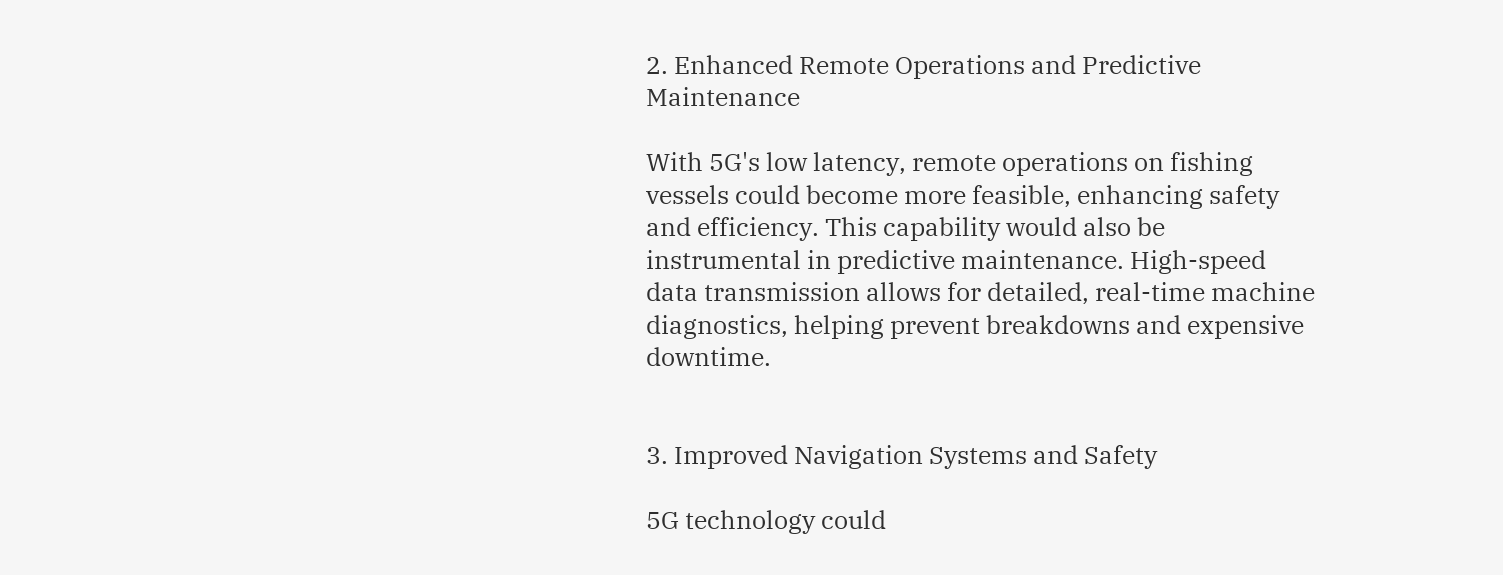2. Enhanced Remote Operations and Predictive Maintenance

With 5G's low latency, remote operations on fishing vessels could become more feasible, enhancing safety and efficiency. This capability would also be instrumental in predictive maintenance. High-speed data transmission allows for detailed, real-time machine diagnostics, helping prevent breakdowns and expensive downtime.


3. Improved Navigation Systems and Safety

5G technology could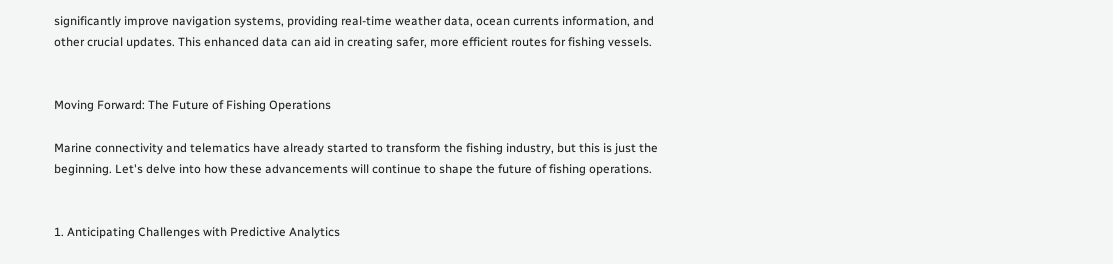significantly improve navigation systems, providing real-time weather data, ocean currents information, and other crucial updates. This enhanced data can aid in creating safer, more efficient routes for fishing vessels.


Moving Forward: The Future of Fishing Operations

Marine connectivity and telematics have already started to transform the fishing industry, but this is just the beginning. Let's delve into how these advancements will continue to shape the future of fishing operations.


1. Anticipating Challenges with Predictive Analytics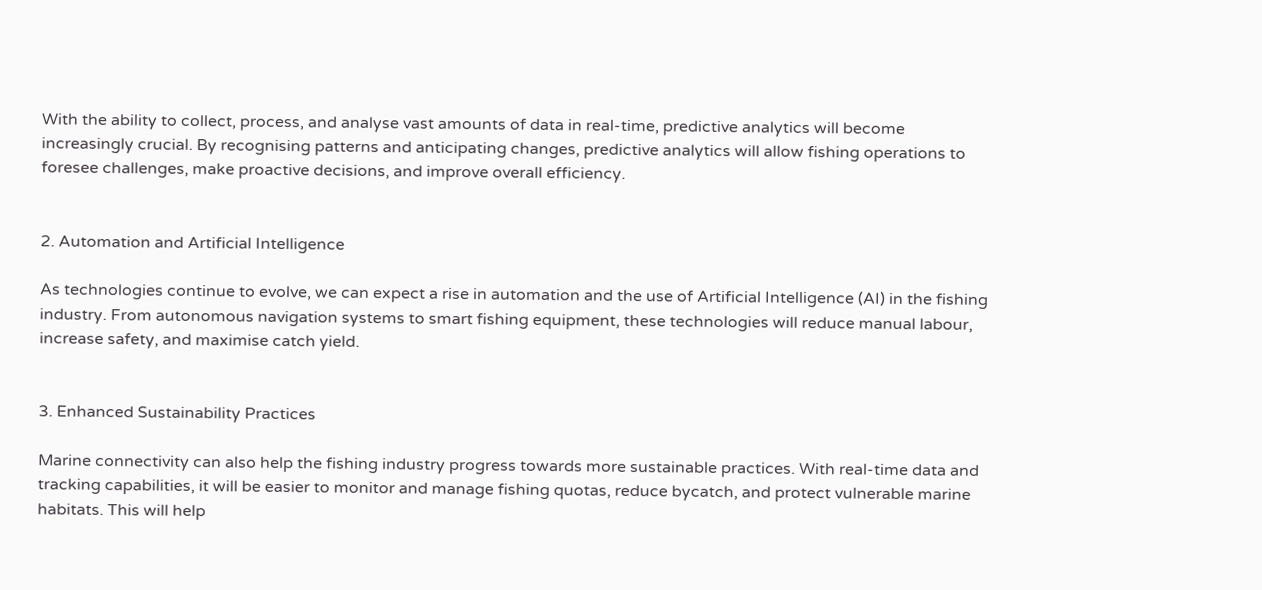With the ability to collect, process, and analyse vast amounts of data in real-time, predictive analytics will become increasingly crucial. By recognising patterns and anticipating changes, predictive analytics will allow fishing operations to foresee challenges, make proactive decisions, and improve overall efficiency.


2. Automation and Artificial Intelligence

As technologies continue to evolve, we can expect a rise in automation and the use of Artificial Intelligence (AI) in the fishing industry. From autonomous navigation systems to smart fishing equipment, these technologies will reduce manual labour, increase safety, and maximise catch yield.


3. Enhanced Sustainability Practices

Marine connectivity can also help the fishing industry progress towards more sustainable practices. With real-time data and tracking capabilities, it will be easier to monitor and manage fishing quotas, reduce bycatch, and protect vulnerable marine habitats. This will help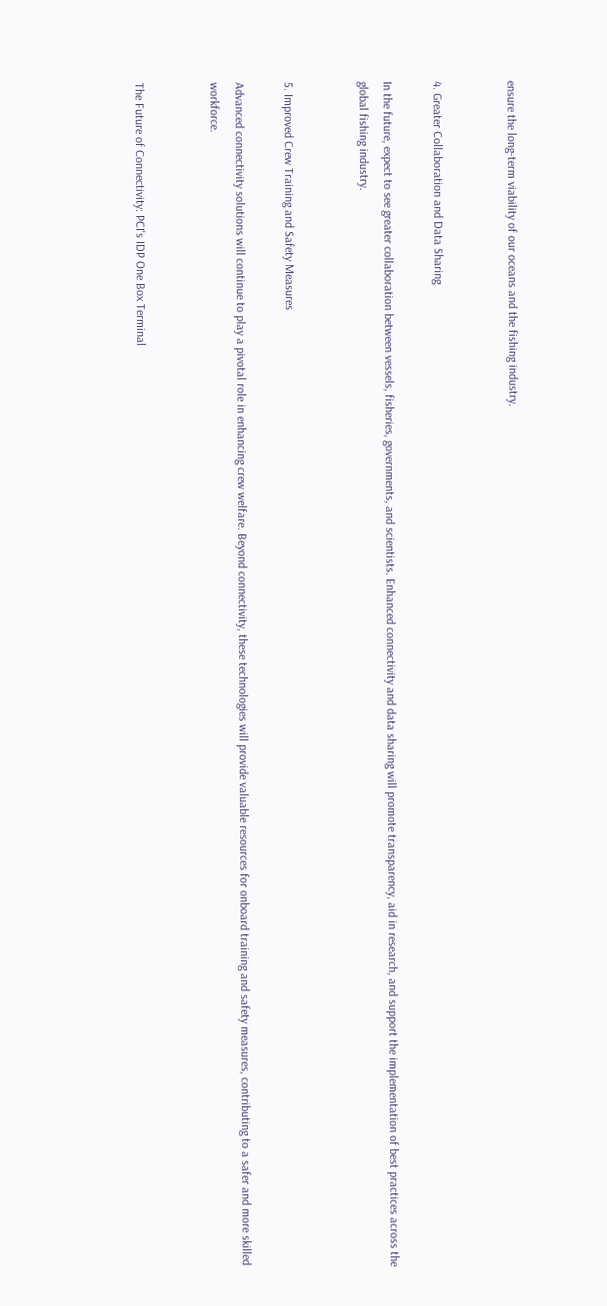ensure the long-term viability of our oceans and the fishing industry.


4. Greater Collaboration and Data Sharing

In the future, expect to see greater collaboration between vessels, fisheries, governments, and scientists. Enhanced connectivity and data sharing will promote transparency, aid in research, and support the implementation of best practices across the global fishing industry.


5. Improved Crew Training and Safety Measures

Advanced connectivity solutions will continue to play a pivotal role in enhancing crew welfare. Beyond connectivity, these technologies will provide valuable resources for onboard training and safety measures, contributing to a safer and more skilled workforce.


The Future of Connectivity: PCI's IDP One Box Terminal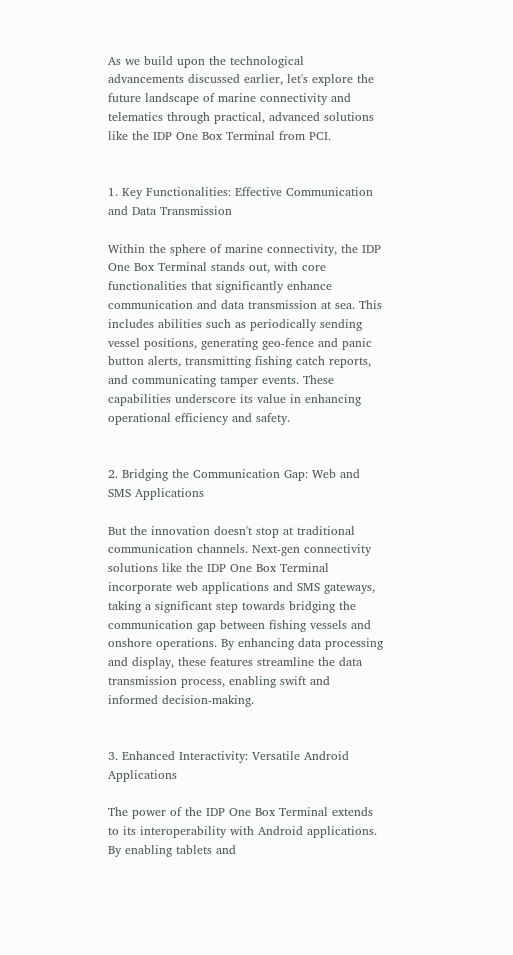As we build upon the technological advancements discussed earlier, let's explore the future landscape of marine connectivity and telematics through practical, advanced solutions like the IDP One Box Terminal from PCI.


1. Key Functionalities: Effective Communication and Data Transmission

Within the sphere of marine connectivity, the IDP One Box Terminal stands out, with core functionalities that significantly enhance communication and data transmission at sea. This includes abilities such as periodically sending vessel positions, generating geo-fence and panic button alerts, transmitting fishing catch reports, and communicating tamper events. These capabilities underscore its value in enhancing operational efficiency and safety.


2. Bridging the Communication Gap: Web and SMS Applications

But the innovation doesn't stop at traditional communication channels. Next-gen connectivity solutions like the IDP One Box Terminal incorporate web applications and SMS gateways, taking a significant step towards bridging the communication gap between fishing vessels and onshore operations. By enhancing data processing and display, these features streamline the data transmission process, enabling swift and informed decision-making.


3. Enhanced Interactivity: Versatile Android Applications

The power of the IDP One Box Terminal extends to its interoperability with Android applications. By enabling tablets and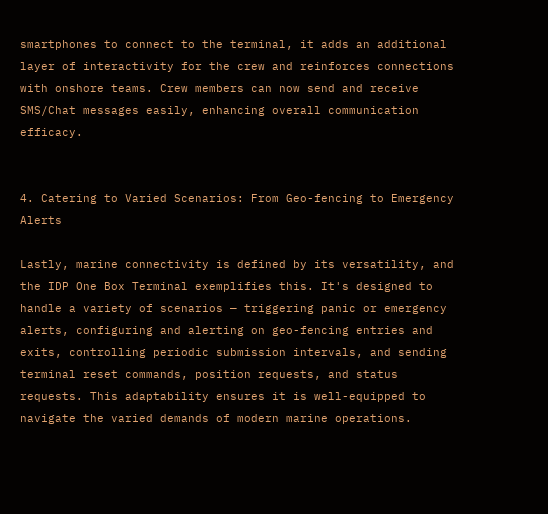smartphones to connect to the terminal, it adds an additional layer of interactivity for the crew and reinforces connections with onshore teams. Crew members can now send and receive SMS/Chat messages easily, enhancing overall communication efficacy.


4. Catering to Varied Scenarios: From Geo-fencing to Emergency Alerts

Lastly, marine connectivity is defined by its versatility, and the IDP One Box Terminal exemplifies this. It's designed to handle a variety of scenarios — triggering panic or emergency alerts, configuring and alerting on geo-fencing entries and exits, controlling periodic submission intervals, and sending terminal reset commands, position requests, and status requests. This adaptability ensures it is well-equipped to navigate the varied demands of modern marine operations.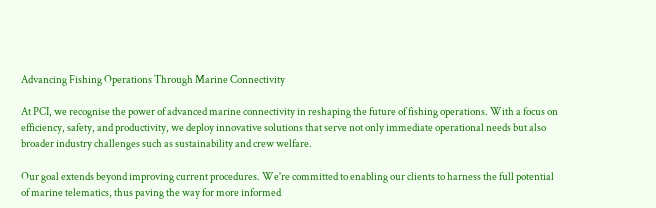Advancing Fishing Operations Through Marine Connectivity

At PCI, we recognise the power of advanced marine connectivity in reshaping the future of fishing operations. With a focus on efficiency, safety, and productivity, we deploy innovative solutions that serve not only immediate operational needs but also broader industry challenges such as sustainability and crew welfare.

Our goal extends beyond improving current procedures. We're committed to enabling our clients to harness the full potential of marine telematics, thus paving the way for more informed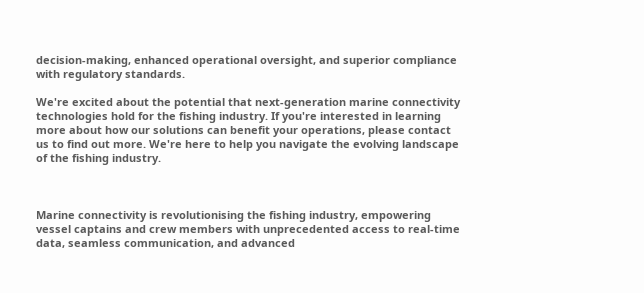decision-making, enhanced operational oversight, and superior compliance with regulatory standards.

We're excited about the potential that next-generation marine connectivity technologies hold for the fishing industry. If you're interested in learning more about how our solutions can benefit your operations, please contact us to find out more. We're here to help you navigate the evolving landscape of the fishing industry.



Marine connectivity is revolutionising the fishing industry, empowering vessel captains and crew members with unprecedented access to real-time data, seamless communication, and advanced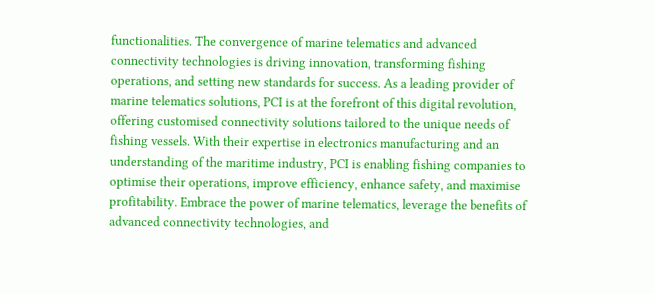functionalities. The convergence of marine telematics and advanced connectivity technologies is driving innovation, transforming fishing operations, and setting new standards for success. As a leading provider of marine telematics solutions, PCI is at the forefront of this digital revolution, offering customised connectivity solutions tailored to the unique needs of fishing vessels. With their expertise in electronics manufacturing and an understanding of the maritime industry, PCI is enabling fishing companies to optimise their operations, improve efficiency, enhance safety, and maximise profitability. Embrace the power of marine telematics, leverage the benefits of advanced connectivity technologies, and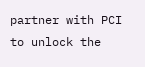partner with PCI to unlock the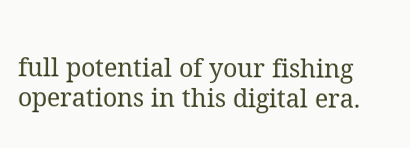full potential of your fishing operations in this digital era.